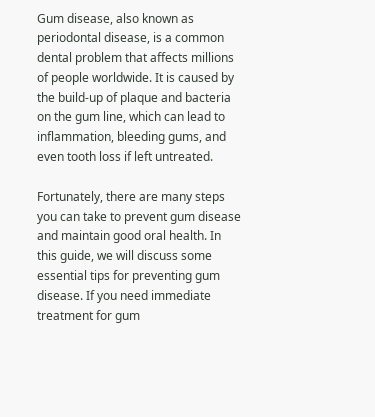Gum disease, also known as periodontal disease, is a common dental problem that affects millions of people worldwide. It is caused by the build-up of plaque and bacteria on the gum line, which can lead to inflammation, bleeding gums, and even tooth loss if left untreated.

Fortunately, there are many steps you can take to prevent gum disease and maintain good oral health. In this guide, we will discuss some essential tips for preventing gum disease. If you need immediate treatment for gum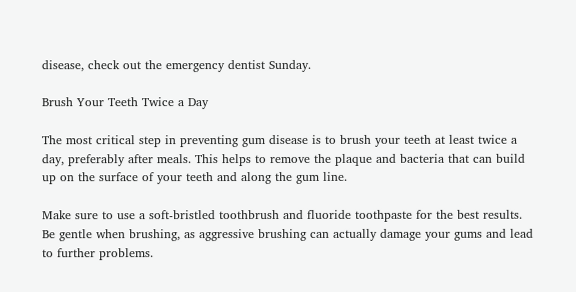disease, check out the emergency dentist Sunday.

Brush Your Teeth Twice a Day

The most critical step in preventing gum disease is to brush your teeth at least twice a day, preferably after meals. This helps to remove the plaque and bacteria that can build up on the surface of your teeth and along the gum line.

Make sure to use a soft-bristled toothbrush and fluoride toothpaste for the best results. Be gentle when brushing, as aggressive brushing can actually damage your gums and lead to further problems.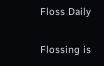Floss Daily

Flossing is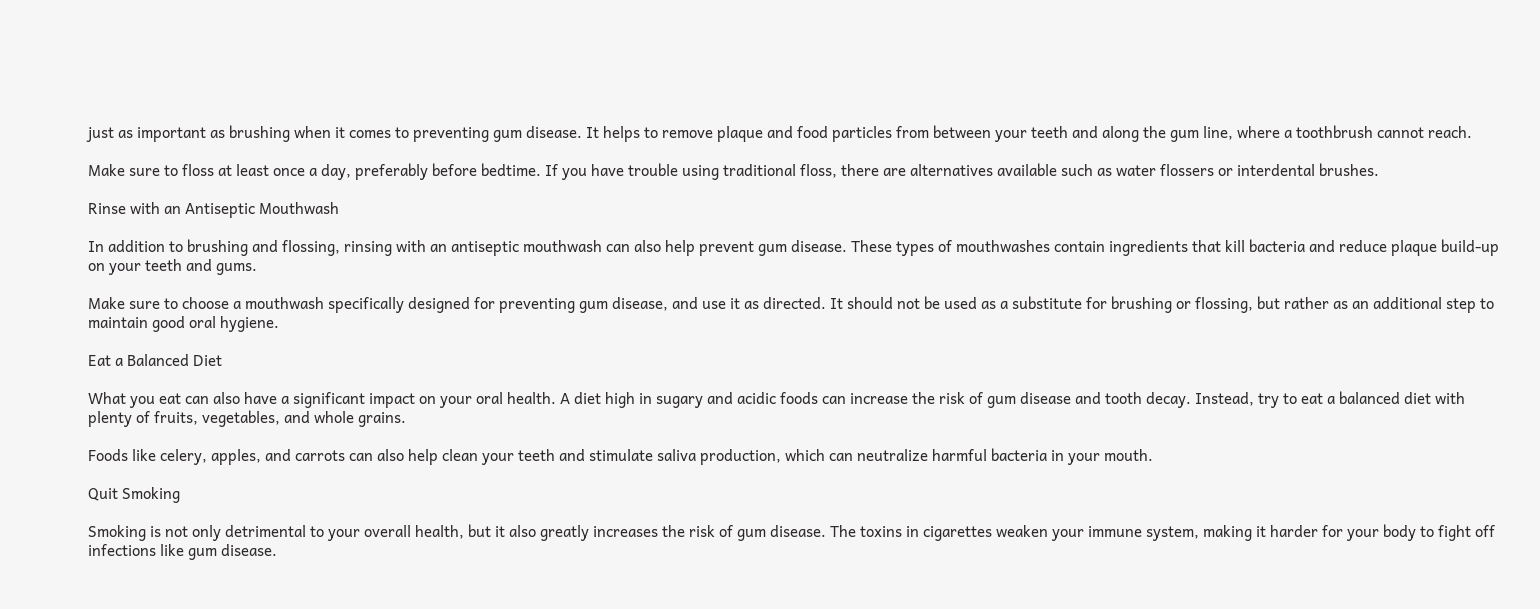just as important as brushing when it comes to preventing gum disease. It helps to remove plaque and food particles from between your teeth and along the gum line, where a toothbrush cannot reach.

Make sure to floss at least once a day, preferably before bedtime. If you have trouble using traditional floss, there are alternatives available such as water flossers or interdental brushes.

Rinse with an Antiseptic Mouthwash

In addition to brushing and flossing, rinsing with an antiseptic mouthwash can also help prevent gum disease. These types of mouthwashes contain ingredients that kill bacteria and reduce plaque build-up on your teeth and gums.

Make sure to choose a mouthwash specifically designed for preventing gum disease, and use it as directed. It should not be used as a substitute for brushing or flossing, but rather as an additional step to maintain good oral hygiene.

Eat a Balanced Diet

What you eat can also have a significant impact on your oral health. A diet high in sugary and acidic foods can increase the risk of gum disease and tooth decay. Instead, try to eat a balanced diet with plenty of fruits, vegetables, and whole grains.

Foods like celery, apples, and carrots can also help clean your teeth and stimulate saliva production, which can neutralize harmful bacteria in your mouth.

Quit Smoking

Smoking is not only detrimental to your overall health, but it also greatly increases the risk of gum disease. The toxins in cigarettes weaken your immune system, making it harder for your body to fight off infections like gum disease.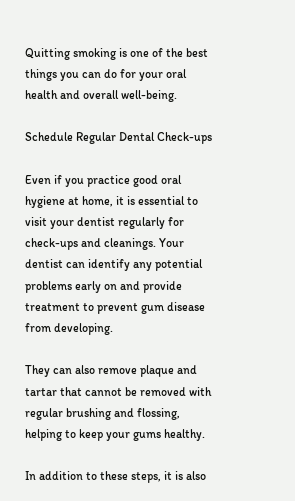Quitting smoking is one of the best things you can do for your oral health and overall well-being.

Schedule Regular Dental Check-ups

Even if you practice good oral hygiene at home, it is essential to visit your dentist regularly for check-ups and cleanings. Your dentist can identify any potential problems early on and provide treatment to prevent gum disease from developing.

They can also remove plaque and tartar that cannot be removed with regular brushing and flossing, helping to keep your gums healthy.

In addition to these steps, it is also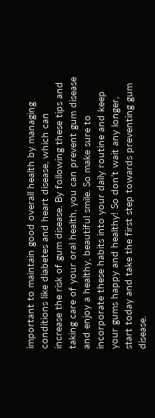important to maintain good overall health by managing conditions like diabetes and heart disease, which can increase the risk of gum disease. By following these tips and taking care of your oral health, you can prevent gum disease and enjoy a healthy, beautiful smile. So make sure to incorporate these habits into your daily routine and keep your gums happy and healthy! So don’t wait any longer, start today and take the first step towards preventing gum disease.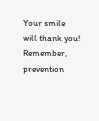Your smile will thank you! Remember, prevention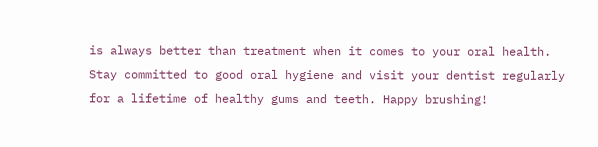is always better than treatment when it comes to your oral health. Stay committed to good oral hygiene and visit your dentist regularly for a lifetime of healthy gums and teeth. Happy brushing!